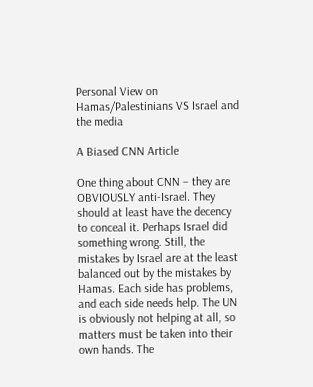Personal View on Hamas/Palestinians VS Israel and the media

A Biased CNN Article

One thing about CNN – they are OBVIOUSLY anti-Israel. They should at least have the decency to conceal it. Perhaps Israel did something wrong. Still, the mistakes by Israel are at the least balanced out by the mistakes by Hamas. Each side has problems, and each side needs help. The UN is obviously not helping at all, so matters must be taken into their own hands. The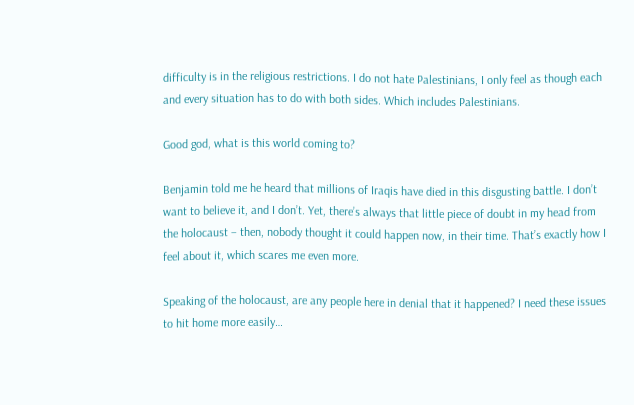difficulty is in the religious restrictions. I do not hate Palestinians, I only feel as though each and every situation has to do with both sides. Which includes Palestinians.

Good god, what is this world coming to?

Benjamin told me he heard that millions of Iraqis have died in this disgusting battle. I don’t want to believe it, and I don’t. Yet, there’s always that little piece of doubt in my head from the holocaust – then, nobody thought it could happen now, in their time. That’s exactly how I feel about it, which scares me even more.

Speaking of the holocaust, are any people here in denial that it happened? I need these issues to hit home more easily…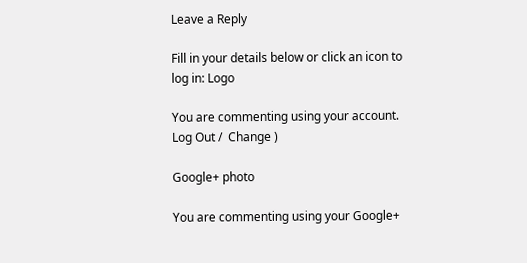Leave a Reply

Fill in your details below or click an icon to log in: Logo

You are commenting using your account. Log Out /  Change )

Google+ photo

You are commenting using your Google+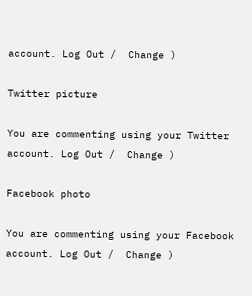account. Log Out /  Change )

Twitter picture

You are commenting using your Twitter account. Log Out /  Change )

Facebook photo

You are commenting using your Facebook account. Log Out /  Change )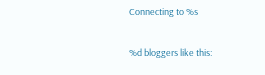Connecting to %s

%d bloggers like this: